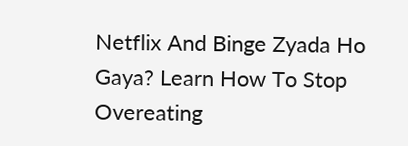Netflix And Binge Zyada Ho Gaya? Learn How To Stop Overeating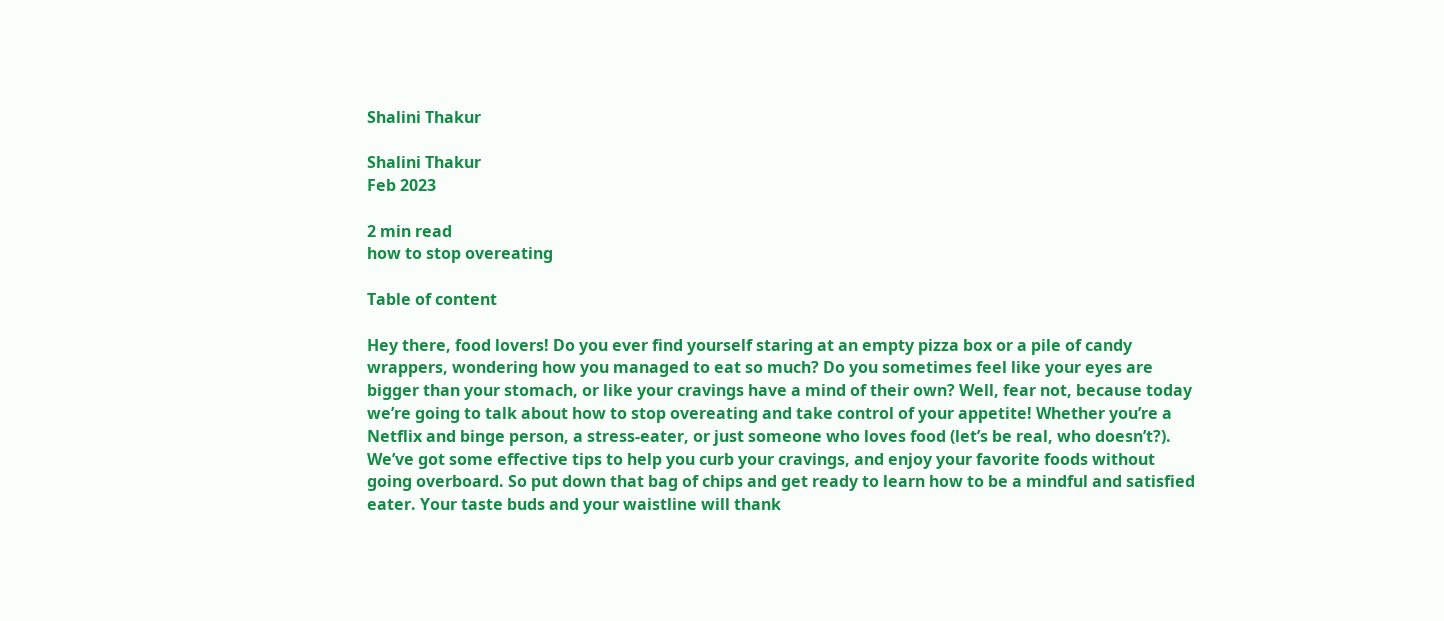Shalini Thakur

Shalini Thakur
Feb 2023

2 min read
how to stop overeating

Table of content

Hey there, food lovers! Do you ever find yourself staring at an empty pizza box or a pile of candy wrappers, wondering how you managed to eat so much? Do you sometimes feel like your eyes are bigger than your stomach, or like your cravings have a mind of their own? Well, fear not, because today we’re going to talk about how to stop overeating and take control of your appetite! Whether you’re a Netflix and binge person, a stress-eater, or just someone who loves food (let’s be real, who doesn’t?). We’ve got some effective tips to help you curb your cravings, and enjoy your favorite foods without going overboard. So put down that bag of chips and get ready to learn how to be a mindful and satisfied eater. Your taste buds and your waistline will thank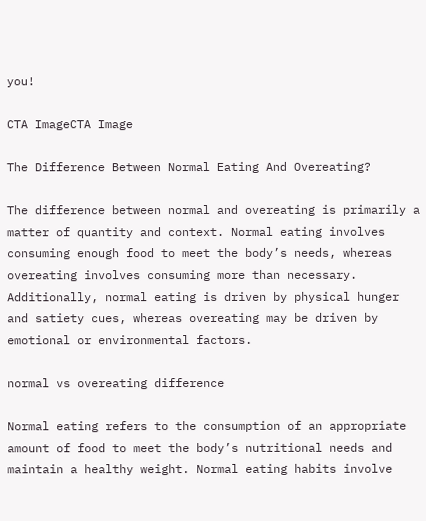you!

CTA ImageCTA Image

The Difference Between Normal Eating And Overeating?

The difference between normal and overeating is primarily a matter of quantity and context. Normal eating involves consuming enough food to meet the body’s needs, whereas overeating involves consuming more than necessary. Additionally, normal eating is driven by physical hunger and satiety cues, whereas overeating may be driven by emotional or environmental factors.

normal vs overeating difference

Normal eating refers to the consumption of an appropriate amount of food to meet the body’s nutritional needs and maintain a healthy weight. Normal eating habits involve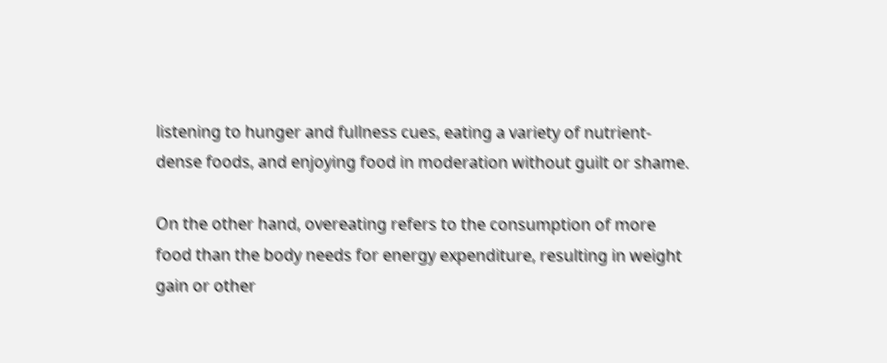listening to hunger and fullness cues, eating a variety of nutrient-dense foods, and enjoying food in moderation without guilt or shame.

On the other hand, overeating refers to the consumption of more food than the body needs for energy expenditure, resulting in weight gain or other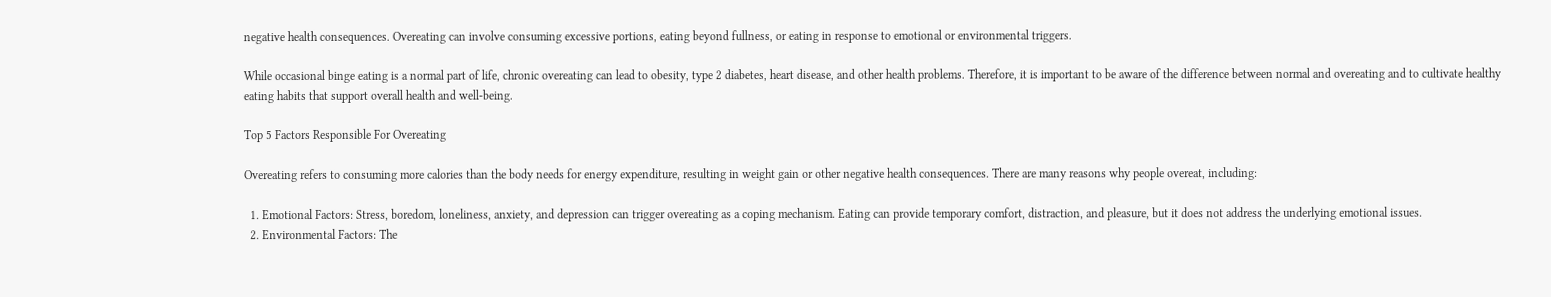negative health consequences. Overeating can involve consuming excessive portions, eating beyond fullness, or eating in response to emotional or environmental triggers.

While occasional binge eating is a normal part of life, chronic overeating can lead to obesity, type 2 diabetes, heart disease, and other health problems. Therefore, it is important to be aware of the difference between normal and overeating and to cultivate healthy eating habits that support overall health and well-being.

Top 5 Factors Responsible For Overeating

Overeating refers to consuming more calories than the body needs for energy expenditure, resulting in weight gain or other negative health consequences. There are many reasons why people overeat, including:

  1. Emotional Factors: Stress, boredom, loneliness, anxiety, and depression can trigger overeating as a coping mechanism. Eating can provide temporary comfort, distraction, and pleasure, but it does not address the underlying emotional issues.
  2. Environmental Factors: The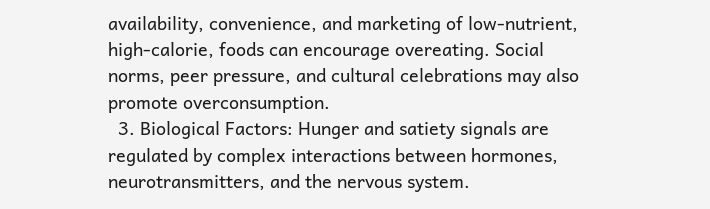availability, convenience, and marketing of low-nutrient, high-calorie, foods can encourage overeating. Social norms, peer pressure, and cultural celebrations may also promote overconsumption.
  3. Biological Factors: Hunger and satiety signals are regulated by complex interactions between hormones, neurotransmitters, and the nervous system.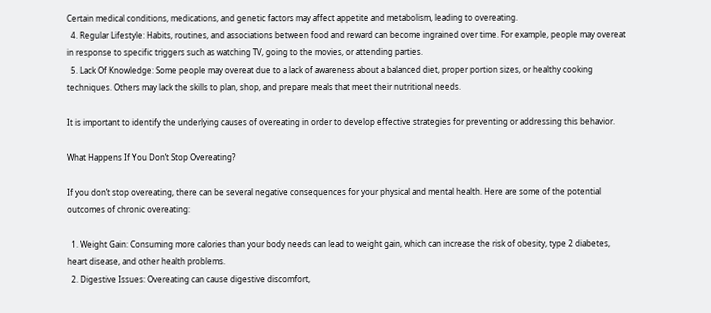Certain medical conditions, medications, and genetic factors may affect appetite and metabolism, leading to overeating.
  4. Regular Lifestyle: Habits, routines, and associations between food and reward can become ingrained over time. For example, people may overeat in response to specific triggers such as watching TV, going to the movies, or attending parties.
  5. Lack Of Knowledge: Some people may overeat due to a lack of awareness about a balanced diet, proper portion sizes, or healthy cooking techniques. Others may lack the skills to plan, shop, and prepare meals that meet their nutritional needs.

It is important to identify the underlying causes of overeating in order to develop effective strategies for preventing or addressing this behavior.

What Happens If You Don’t Stop Overeating?

If you don’t stop overeating, there can be several negative consequences for your physical and mental health. Here are some of the potential outcomes of chronic overeating:

  1. Weight Gain: Consuming more calories than your body needs can lead to weight gain, which can increase the risk of obesity, type 2 diabetes, heart disease, and other health problems.
  2. Digestive Issues: Overeating can cause digestive discomfort,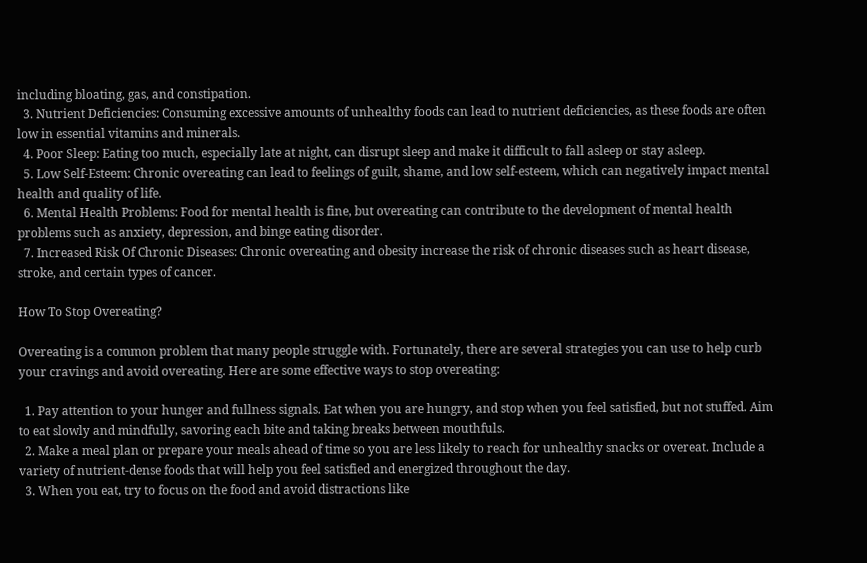including bloating, gas, and constipation.
  3. Nutrient Deficiencies: Consuming excessive amounts of unhealthy foods can lead to nutrient deficiencies, as these foods are often low in essential vitamins and minerals.
  4. Poor Sleep: Eating too much, especially late at night, can disrupt sleep and make it difficult to fall asleep or stay asleep.
  5. Low Self-Esteem: Chronic overeating can lead to feelings of guilt, shame, and low self-esteem, which can negatively impact mental health and quality of life.
  6. Mental Health Problems: Food for mental health is fine, but overeating can contribute to the development of mental health problems such as anxiety, depression, and binge eating disorder.
  7. Increased Risk Of Chronic Diseases: Chronic overeating and obesity increase the risk of chronic diseases such as heart disease, stroke, and certain types of cancer.

How To Stop Overeating?

Overeating is a common problem that many people struggle with. Fortunately, there are several strategies you can use to help curb your cravings and avoid overeating. Here are some effective ways to stop overeating:

  1. Pay attention to your hunger and fullness signals. Eat when you are hungry, and stop when you feel satisfied, but not stuffed. Aim to eat slowly and mindfully, savoring each bite and taking breaks between mouthfuls.
  2. Make a meal plan or prepare your meals ahead of time so you are less likely to reach for unhealthy snacks or overeat. Include a variety of nutrient-dense foods that will help you feel satisfied and energized throughout the day.
  3. When you eat, try to focus on the food and avoid distractions like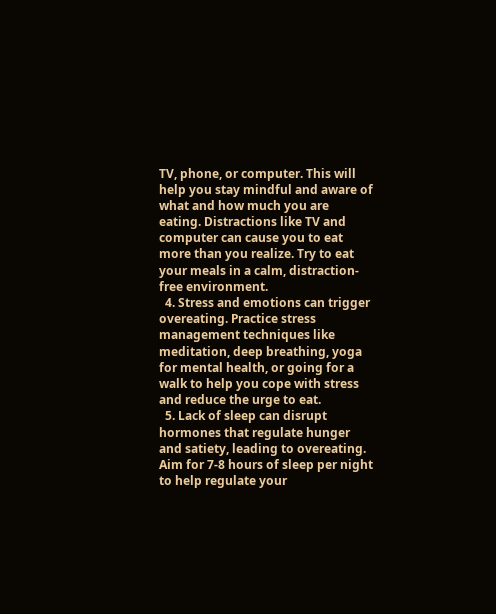TV, phone, or computer. This will help you stay mindful and aware of what and how much you are eating. Distractions like TV and computer can cause you to eat more than you realize. Try to eat your meals in a calm, distraction-free environment.
  4. Stress and emotions can trigger overeating. Practice stress management techniques like meditation, deep breathing, yoga for mental health, or going for a walk to help you cope with stress and reduce the urge to eat.
  5. Lack of sleep can disrupt hormones that regulate hunger and satiety, leading to overeating. Aim for 7-8 hours of sleep per night to help regulate your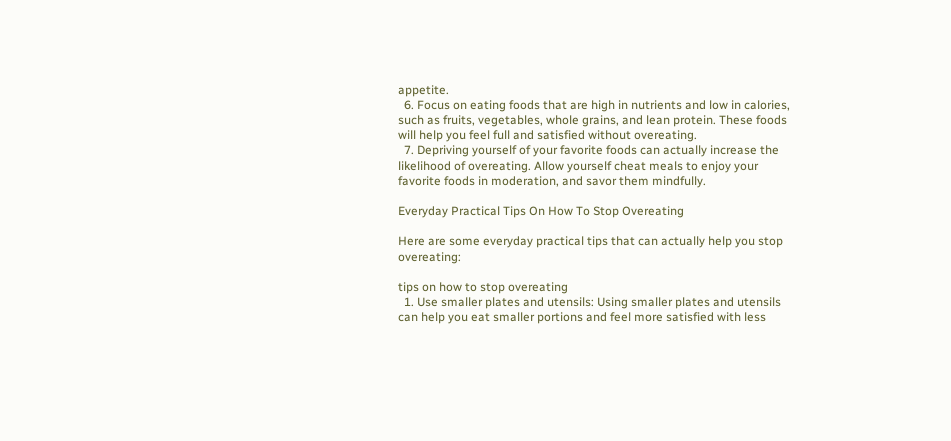appetite.
  6. Focus on eating foods that are high in nutrients and low in calories, such as fruits, vegetables, whole grains, and lean protein. These foods will help you feel full and satisfied without overeating.
  7. Depriving yourself of your favorite foods can actually increase the likelihood of overeating. Allow yourself cheat meals to enjoy your favorite foods in moderation, and savor them mindfully.

Everyday Practical Tips On How To Stop Overeating

Here are some everyday practical tips that can actually help you stop overeating:

tips on how to stop overeating
  1. Use smaller plates and utensils: Using smaller plates and utensils can help you eat smaller portions and feel more satisfied with less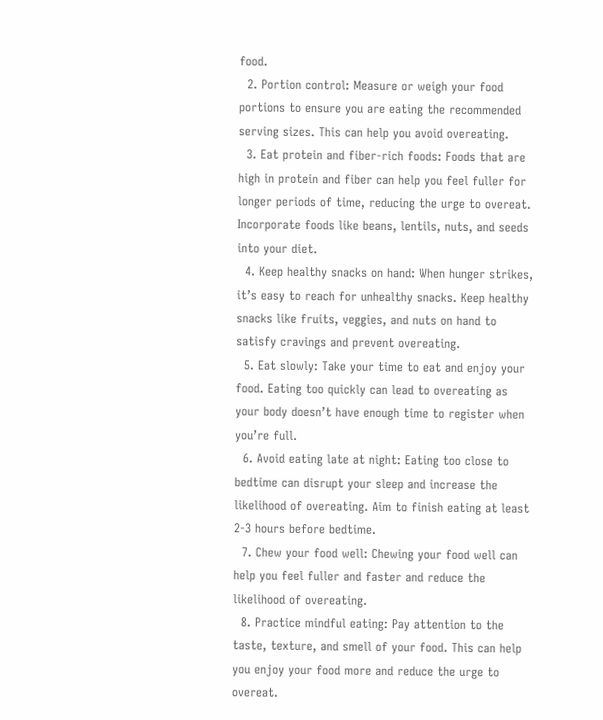food.
  2. Portion control: Measure or weigh your food portions to ensure you are eating the recommended serving sizes. This can help you avoid overeating.
  3. Eat protein and fiber-rich foods: Foods that are high in protein and fiber can help you feel fuller for longer periods of time, reducing the urge to overeat. Incorporate foods like beans, lentils, nuts, and seeds into your diet.
  4. Keep healthy snacks on hand: When hunger strikes, it’s easy to reach for unhealthy snacks. Keep healthy snacks like fruits, veggies, and nuts on hand to satisfy cravings and prevent overeating.
  5. Eat slowly: Take your time to eat and enjoy your food. Eating too quickly can lead to overeating as your body doesn’t have enough time to register when you’re full.
  6. Avoid eating late at night: Eating too close to bedtime can disrupt your sleep and increase the likelihood of overeating. Aim to finish eating at least 2-3 hours before bedtime.
  7. Chew your food well: Chewing your food well can help you feel fuller and faster and reduce the likelihood of overeating.
  8. Practice mindful eating: Pay attention to the taste, texture, and smell of your food. This can help you enjoy your food more and reduce the urge to overeat.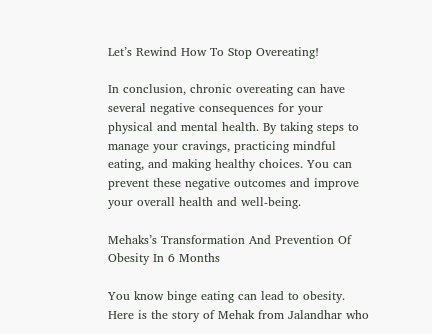Let’s Rewind How To Stop Overeating!

In conclusion, chronic overeating can have several negative consequences for your physical and mental health. By taking steps to manage your cravings, practicing mindful eating, and making healthy choices. You can prevent these negative outcomes and improve your overall health and well-being.

Mehaks’s Transformation And Prevention Of Obesity In 6 Months

You know binge eating can lead to obesity. Here is the story of Mehak from Jalandhar who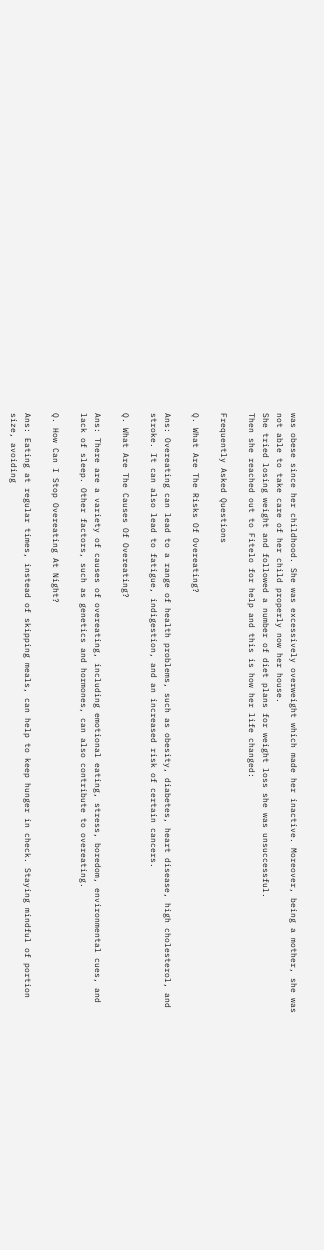was obese since her childhood. She was excessively overweight which made her inactive. Moreover, being a mother, she was not able to take care of her child properly now her house.
She tried losing weight and followed a number of diet plans for weight loss she was unsuccessful.
Then she reached out to Fitelo for help and this is how her life changed:

Frequently Asked Questions

Q. What Are The Risks Of Overeating?

Ans: Overeating can lead to a range of health problems, such as obesity, diabetes, heart disease, high cholesterol, and stroke. It can also lead to fatigue, indigestion, and an increased risk of certain cancers.

Q. What Are The Causes Of Overeating?

Ans: There are a variety of causes of overeating, including emotional eating, stress, boredom, environmental cues, and lack of sleep. Other factors, such as genetics and hormones, can also contribute to overeating.

Q. How Can I Stop Overeating At Night?

Ans: Eating at regular times, instead of skipping meals, can help to keep hunger in check. Staying mindful of portion size, avoiding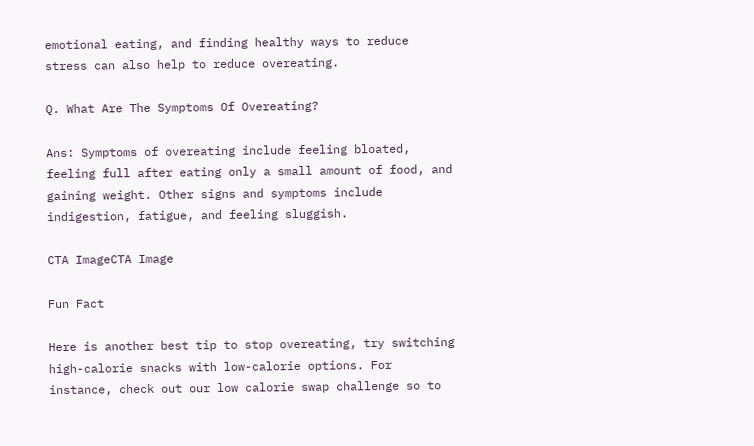emotional eating, and finding healthy ways to reduce stress can also help to reduce overeating.

Q. What Are The Symptoms Of Overeating?

Ans: Symptoms of overeating include feeling bloated, feeling full after eating only a small amount of food, and gaining weight. Other signs and symptoms include indigestion, fatigue, and feeling sluggish.

CTA ImageCTA Image

Fun Fact

Here is another best tip to stop overeating, try switching high-calorie snacks with low-calorie options. For instance, check out our low calorie swap challenge so to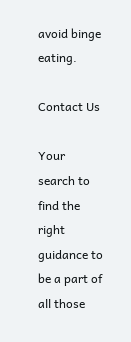avoid binge eating.

Contact Us

Your search to find the right guidance to be a part of all those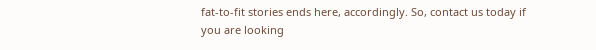fat-to-fit stories ends here, accordingly. So, contact us today if you are looking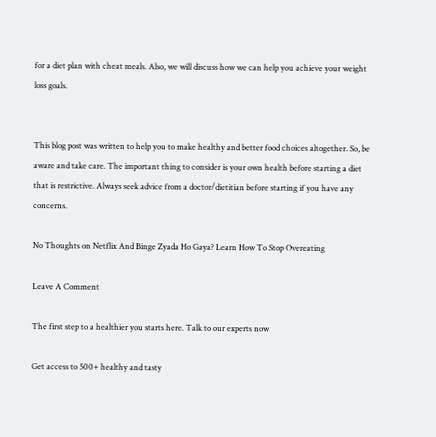for a diet plan with cheat meals. Also, we will discuss how we can help you achieve your weight loss goals.


This blog post was written to help you to make healthy and better food choices altogether. So, be aware and take care. The important thing to consider is your own health before starting a diet that is restrictive. Always seek advice from a doctor/dietitian before starting if you have any concerns.

No Thoughts on Netflix And Binge Zyada Ho Gaya? Learn How To Stop Overeating

Leave A Comment

The first step to a healthier you starts here. Talk to our experts now

Get access to 500+ healthy and tasty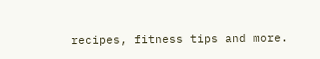recipes, fitness tips and more.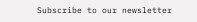Subscribe to our newsletter